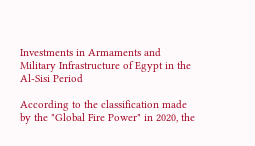Investments in Armaments and Military Infrastructure of Egypt in the Al-Sisi Period

According to the classification made by the "Global Fire Power" in 2020, the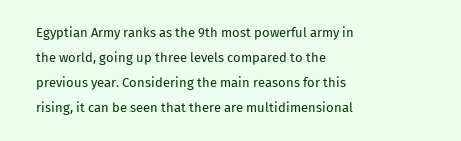Egyptian Army ranks as the 9th most powerful army in the world, going up three levels compared to the previous year. Considering the main reasons for this rising, it can be seen that there are multidimensional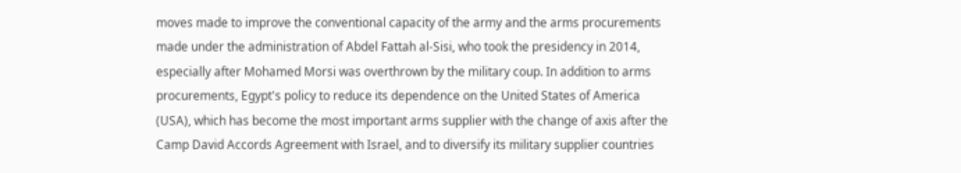moves made to improve the conventional capacity of the army and the arms procurements made under the administration of Abdel Fattah al-Sisi, who took the presidency in 2014, especially after Mohamed Morsi was overthrown by the military coup. In addition to arms procurements, Egypt's policy to reduce its dependence on the United States of America (USA), which has become the most important arms supplier with the change of axis after the Camp David Accords Agreement with Israel, and to diversify its military supplier countries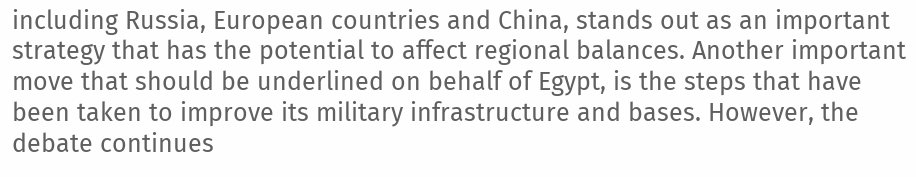including Russia, European countries and China, stands out as an important strategy that has the potential to affect regional balances. Another important move that should be underlined on behalf of Egypt, is the steps that have been taken to improve its military infrastructure and bases. However, the debate continues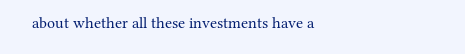about whether all these investments have a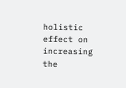holistic effect on increasing the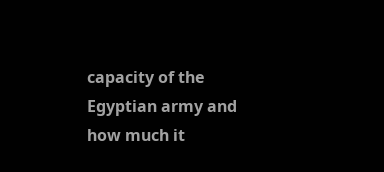capacity of the Egyptian army and how much it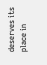deserves its place in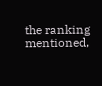the ranking mentioned,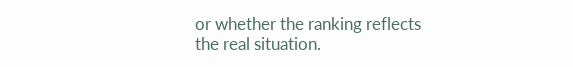or whether the ranking reflects the real situation.